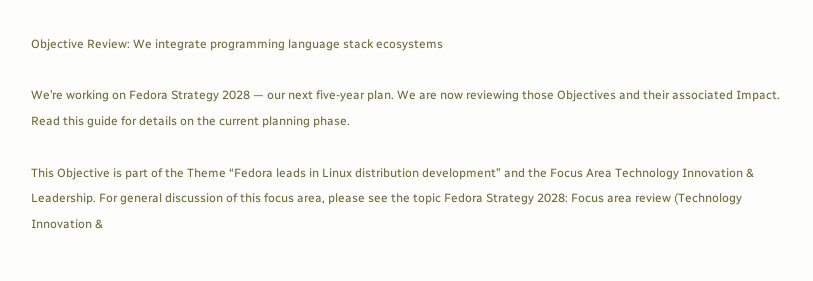Objective Review: We integrate programming language stack ecosystems

We’re working on Fedora Strategy 2028 — our next five-year plan. We are now reviewing those Objectives and their associated Impact. Read this guide for details on the current planning phase.

This Objective is part of the Theme “Fedora leads in Linux distribution development” and the Focus Area Technology Innovation & Leadership. For general discussion of this focus area, please see the topic Fedora Strategy 2028: Focus area review (Technology Innovation &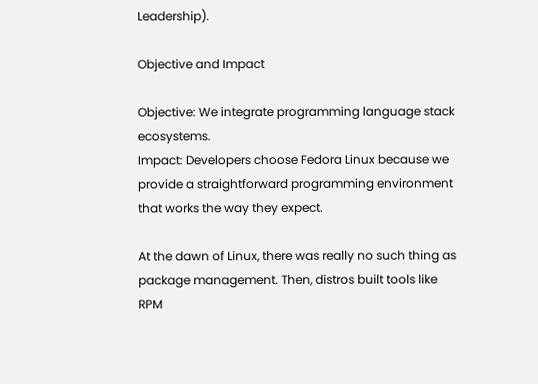Leadership).

Objective and Impact

Objective: We integrate programming language stack ecosystems.
Impact: Developers choose Fedora Linux because we provide a straightforward programming environment that works the way they expect.

At the dawn of Linux, there was really no such thing as package management. Then, distros built tools like RPM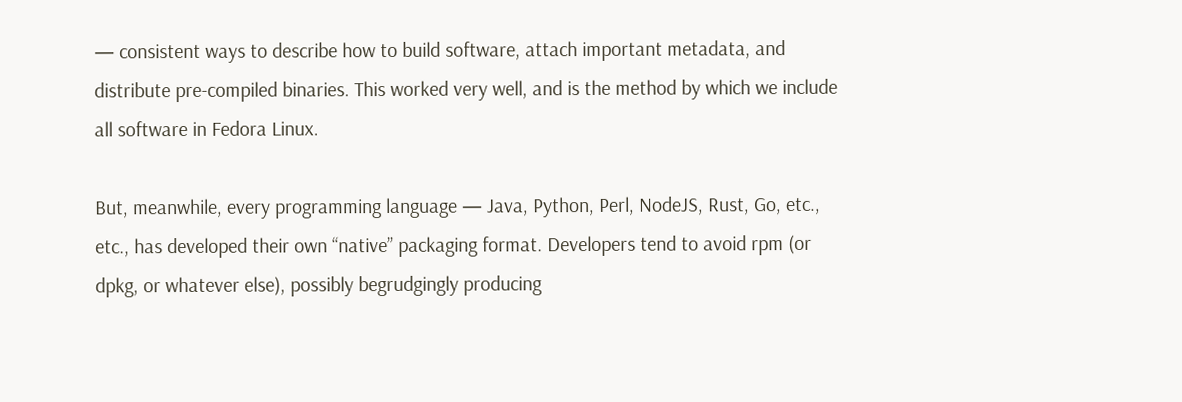— consistent ways to describe how to build software, attach important metadata, and distribute pre-compiled binaries. This worked very well, and is the method by which we include all software in Fedora Linux.

But, meanwhile, every programming language — Java, Python, Perl, NodeJS, Rust, Go, etc., etc., has developed their own “native” packaging format. Developers tend to avoid rpm (or dpkg, or whatever else), possibly begrudgingly producing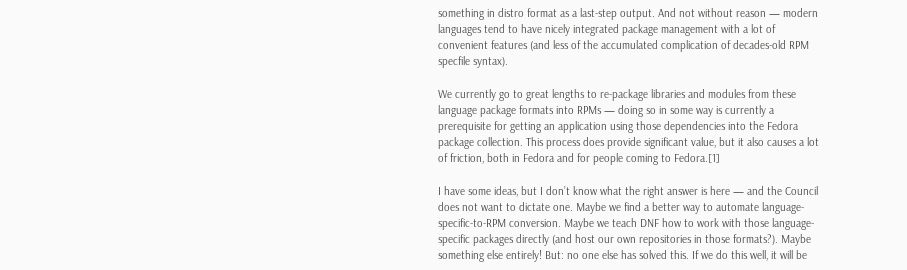something in distro format as a last-step output. And not without reason — modern languages tend to have nicely integrated package management with a lot of convenient features (and less of the accumulated complication of decades-old RPM specfile syntax).

We currently go to great lengths to re-package libraries and modules from these language package formats into RPMs — doing so in some way is currently a prerequisite for getting an application using those dependencies into the Fedora package collection. This process does provide significant value, but it also causes a lot of friction, both in Fedora and for people coming to Fedora.[1]

I have some ideas, but I don’t know what the right answer is here — and the Council does not want to dictate one. Maybe we find a better way to automate language-specific-to-RPM conversion. Maybe we teach DNF how to work with those language-specific packages directly (and host our own repositories in those formats?). Maybe something else entirely! But: no one else has solved this. If we do this well, it will be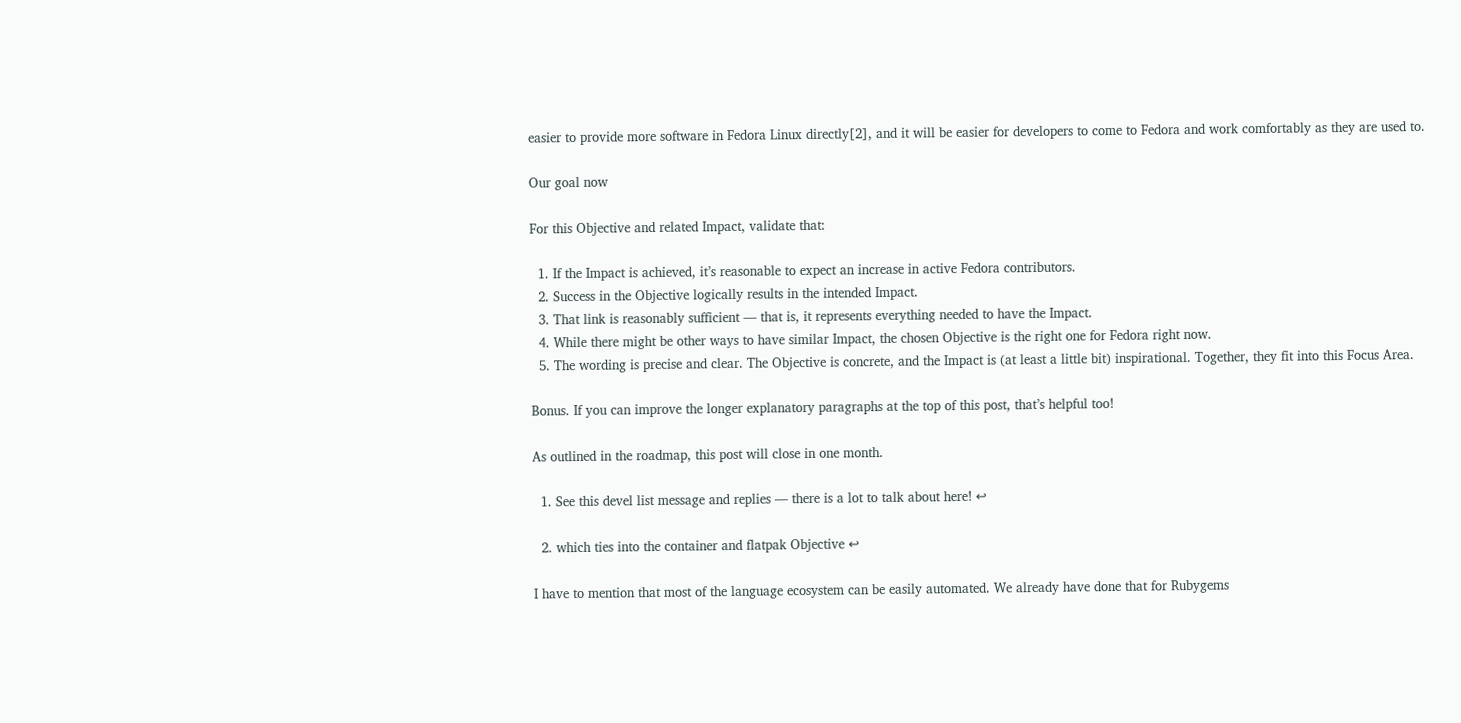easier to provide more software in Fedora Linux directly[2], and it will be easier for developers to come to Fedora and work comfortably as they are used to.

Our goal now

For this Objective and related Impact, validate that:

  1. If the Impact is achieved, it’s reasonable to expect an increase in active Fedora contributors.
  2. Success in the Objective logically results in the intended Impact.
  3. That link is reasonably sufficient — that is, it represents everything needed to have the Impact.
  4. While there might be other ways to have similar Impact, the chosen Objective is the right one for Fedora right now.
  5. The wording is precise and clear. The Objective is concrete, and the Impact is (at least a little bit) inspirational. Together, they fit into this Focus Area.

Bonus. If you can improve the longer explanatory paragraphs at the top of this post, that’s helpful too!

As outlined in the roadmap, this post will close in one month.

  1. See this devel list message and replies — there is a lot to talk about here! ↩

  2. which ties into the container and flatpak Objective ↩

I have to mention that most of the language ecosystem can be easily automated. We already have done that for Rubygems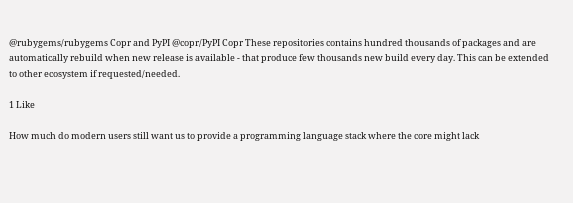@rubygems/rubygems Copr and PyPI @copr/PyPI Copr These repositories contains hundred thousands of packages and are automatically rebuild when new release is available - that produce few thousands new build every day. This can be extended to other ecosystem if requested/needed.

1 Like

How much do modern users still want us to provide a programming language stack where the core might lack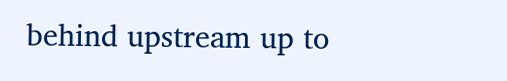behind upstream up to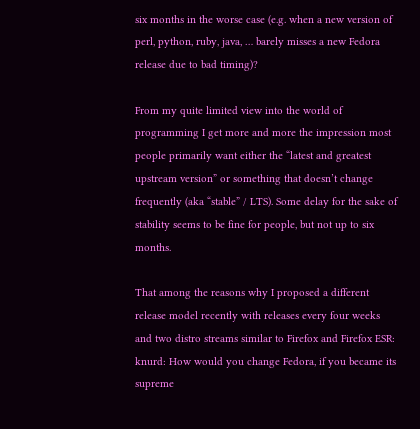six months in the worse case (e.g. when a new version of perl, python, ruby, java, … barely misses a new Fedora release due to bad timing)?

From my quite limited view into the world of programming I get more and more the impression most people primarily want either the “latest and greatest upstream version” or something that doesn’t change frequently (aka “stable” / LTS). Some delay for the sake of stability seems to be fine for people, but not up to six months.

That among the reasons why I proposed a different release model recently with releases every four weeks and two distro streams similar to Firefox and Firefox ESR: knurd: How would you change Fedora, if you became its supreme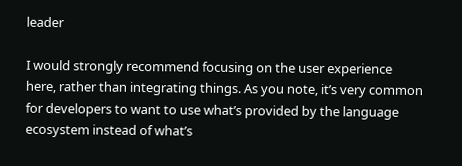leader

I would strongly recommend focusing on the user experience here, rather than integrating things. As you note, it’s very common for developers to want to use what’s provided by the language ecosystem instead of what’s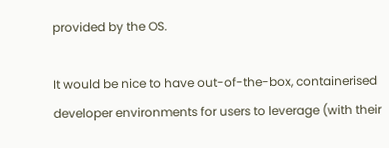provided by the OS.

It would be nice to have out-of-the-box, containerised developer environments for users to leverage (with their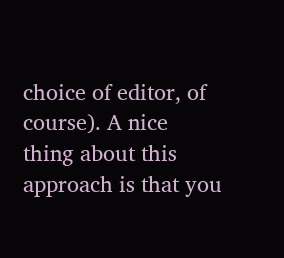choice of editor, of course). A nice thing about this approach is that you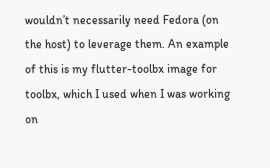wouldn’t necessarily need Fedora (on the host) to leverage them. An example of this is my flutter-toolbx image for toolbx, which I used when I was working on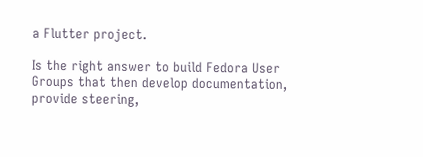a Flutter project.

Is the right answer to build Fedora User Groups that then develop documentation, provide steering,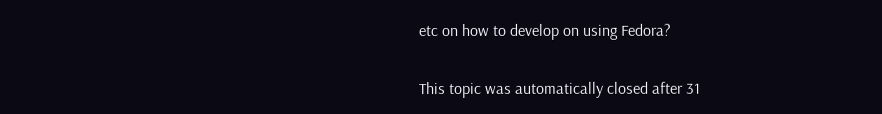etc on how to develop on using Fedora?

This topic was automatically closed after 31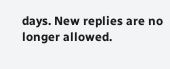days. New replies are no longer allowed.